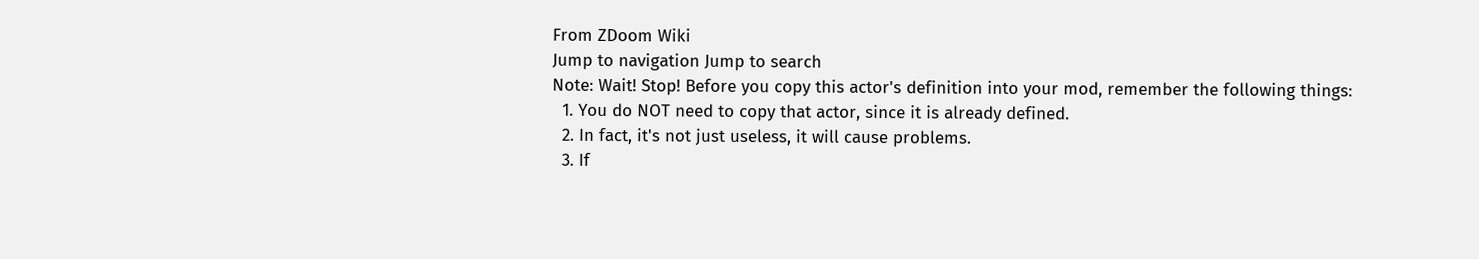From ZDoom Wiki
Jump to navigation Jump to search
Note: Wait! Stop! Before you copy this actor's definition into your mod, remember the following things:
  1. You do NOT need to copy that actor, since it is already defined.
  2. In fact, it's not just useless, it will cause problems.
  3. If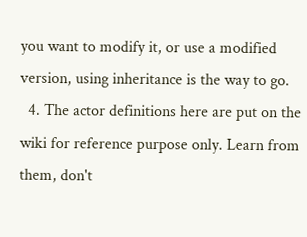you want to modify it, or use a modified version, using inheritance is the way to go.
  4. The actor definitions here are put on the wiki for reference purpose only. Learn from them, don't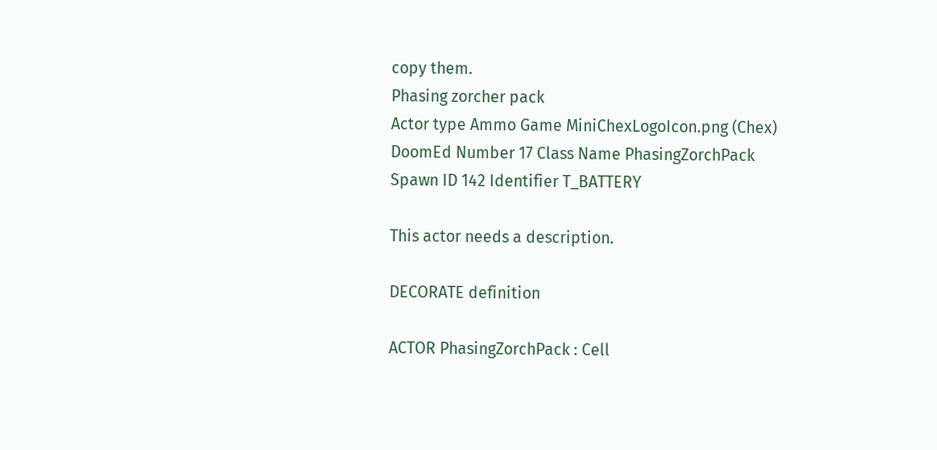copy them.
Phasing zorcher pack
Actor type Ammo Game MiniChexLogoIcon.png (Chex)
DoomEd Number 17 Class Name PhasingZorchPack
Spawn ID 142 Identifier T_BATTERY

This actor needs a description.

DECORATE definition

ACTOR PhasingZorchPack : Cell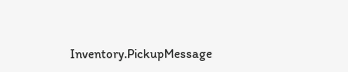Inventory.PickupMessage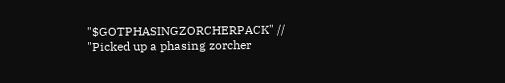"$GOTPHASINGZORCHERPACK" // "Picked up a phasing zorcher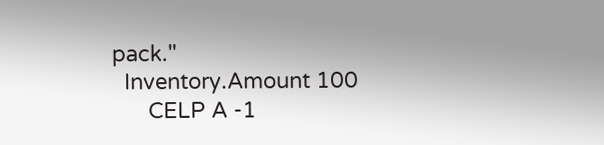pack."
  Inventory.Amount 100
      CELP A -1